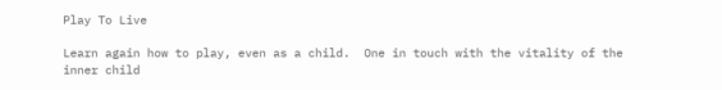Play To Live

Learn again how to play, even as a child.  One in touch with the vitality of the inner child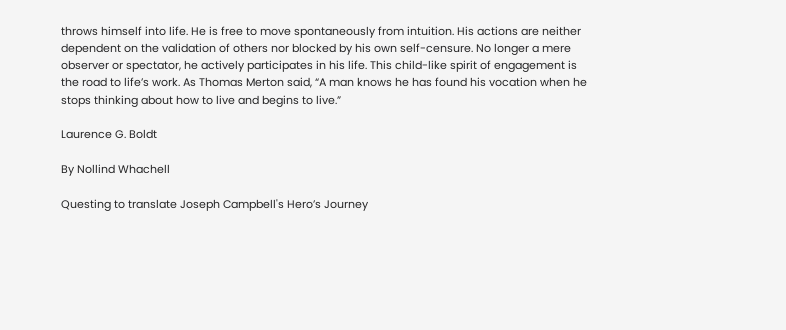throws himself into life. He is free to move spontaneously from intuition. His actions are neither dependent on the validation of others nor blocked by his own self-censure. No longer a mere observer or spectator, he actively participates in his life. This child-like spirit of engagement is the road to life’s work. As Thomas Merton said, “A man knows he has found his vocation when he stops thinking about how to live and begins to live.”

Laurence G. Boldt

By Nollind Whachell

Questing to translate Joseph Campbell's Hero’s Journey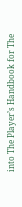into The Player’s Handbook for The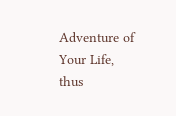Adventure of Your Life, thus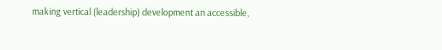making vertical (leadership) development an accessible,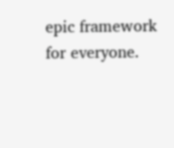epic framework for everyone.